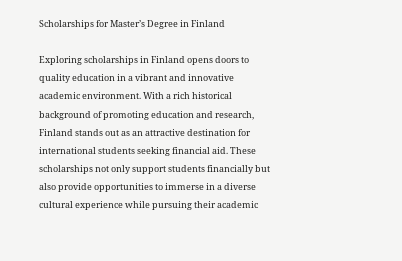Scholarships for Master’s Degree in Finland

Exploring scholarships in Finland opens doors to quality education in a vibrant and innovative academic environment. With a rich historical background of promoting education and research, Finland stands out as an attractive destination for international students seeking financial aid. These scholarships not only support students financially but also provide opportunities to immerse in a diverse cultural experience while pursuing their academic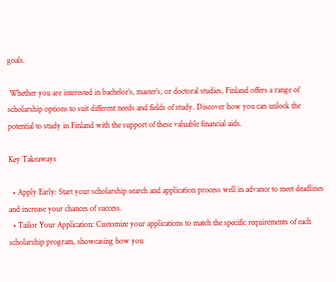goals.

 Whether you are interested in bachelor’s, master’s, or doctoral studies, Finland offers a range of scholarship options to suit different needs and fields of study. Discover how you can unlock the potential to study in Finland with the support of these valuable financial aids.

Key Takeaways

  • Apply Early: Start your scholarship search and application process well in advance to meet deadlines and increase your chances of success.
  • Tailor Your Application: Customize your applications to match the specific requirements of each scholarship program, showcasing how you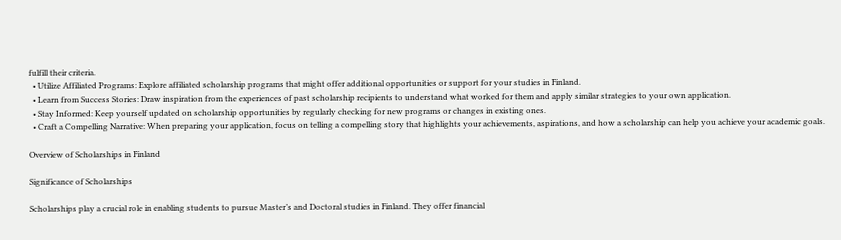fulfill their criteria.
  • Utilize Affiliated Programs: Explore affiliated scholarship programs that might offer additional opportunities or support for your studies in Finland.
  • Learn from Success Stories: Draw inspiration from the experiences of past scholarship recipients to understand what worked for them and apply similar strategies to your own application.
  • Stay Informed: Keep yourself updated on scholarship opportunities by regularly checking for new programs or changes in existing ones.
  • Craft a Compelling Narrative: When preparing your application, focus on telling a compelling story that highlights your achievements, aspirations, and how a scholarship can help you achieve your academic goals.

Overview of Scholarships in Finland

Significance of Scholarships

Scholarships play a crucial role in enabling students to pursue Master’s and Doctoral studies in Finland. They offer financial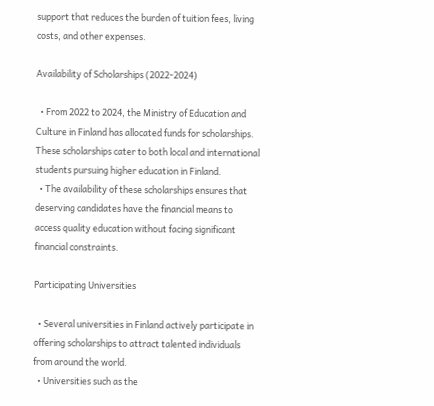support that reduces the burden of tuition fees, living costs, and other expenses.

Availability of Scholarships (2022-2024)

  • From 2022 to 2024, the Ministry of Education and Culture in Finland has allocated funds for scholarships. These scholarships cater to both local and international students pursuing higher education in Finland.
  • The availability of these scholarships ensures that deserving candidates have the financial means to access quality education without facing significant financial constraints.

Participating Universities

  • Several universities in Finland actively participate in offering scholarships to attract talented individuals from around the world.
  • Universities such as the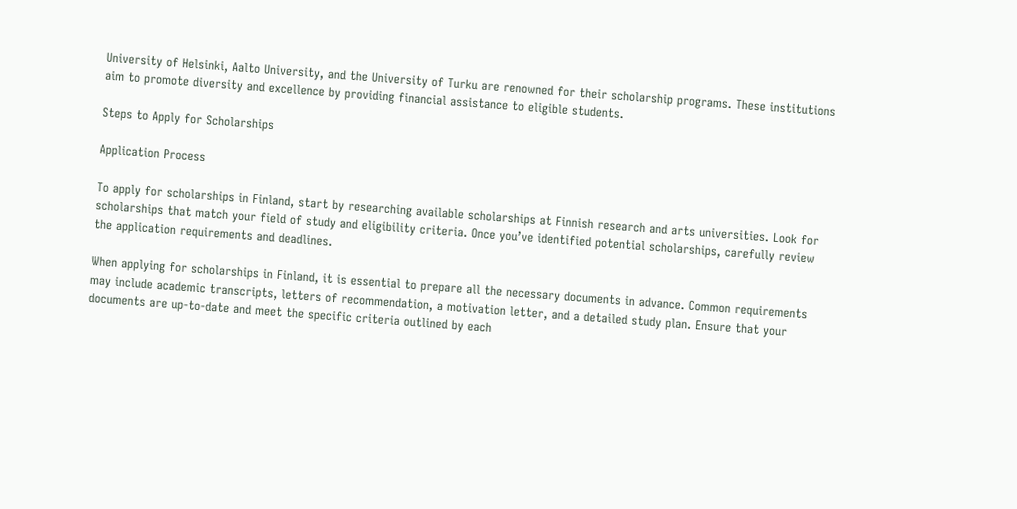University of Helsinki, Aalto University, and the University of Turku are renowned for their scholarship programs. These institutions aim to promote diversity and excellence by providing financial assistance to eligible students.

Steps to Apply for Scholarships

Application Process

To apply for scholarships in Finland, start by researching available scholarships at Finnish research and arts universities. Look for scholarships that match your field of study and eligibility criteria. Once you’ve identified potential scholarships, carefully review the application requirements and deadlines.

When applying for scholarships in Finland, it is essential to prepare all the necessary documents in advance. Common requirements may include academic transcripts, letters of recommendation, a motivation letter, and a detailed study plan. Ensure that your documents are up-to-date and meet the specific criteria outlined by each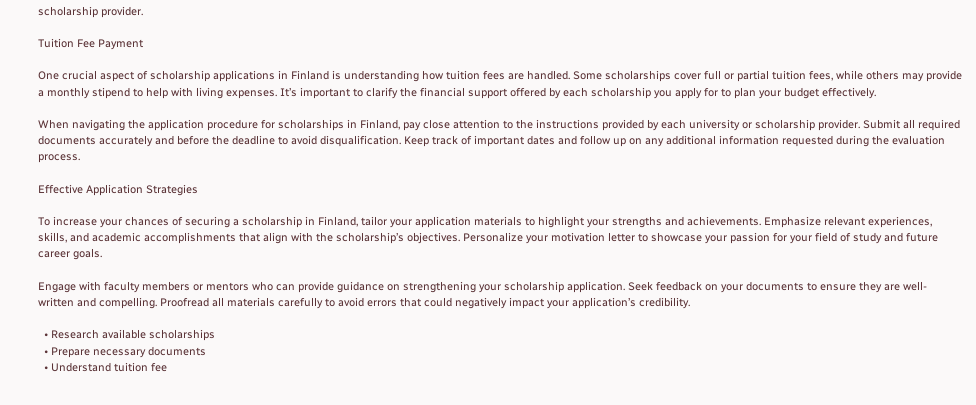scholarship provider.

Tuition Fee Payment

One crucial aspect of scholarship applications in Finland is understanding how tuition fees are handled. Some scholarships cover full or partial tuition fees, while others may provide a monthly stipend to help with living expenses. It’s important to clarify the financial support offered by each scholarship you apply for to plan your budget effectively.

When navigating the application procedure for scholarships in Finland, pay close attention to the instructions provided by each university or scholarship provider. Submit all required documents accurately and before the deadline to avoid disqualification. Keep track of important dates and follow up on any additional information requested during the evaluation process.

Effective Application Strategies

To increase your chances of securing a scholarship in Finland, tailor your application materials to highlight your strengths and achievements. Emphasize relevant experiences, skills, and academic accomplishments that align with the scholarship’s objectives. Personalize your motivation letter to showcase your passion for your field of study and future career goals.

Engage with faculty members or mentors who can provide guidance on strengthening your scholarship application. Seek feedback on your documents to ensure they are well-written and compelling. Proofread all materials carefully to avoid errors that could negatively impact your application’s credibility.

  • Research available scholarships
  • Prepare necessary documents
  • Understand tuition fee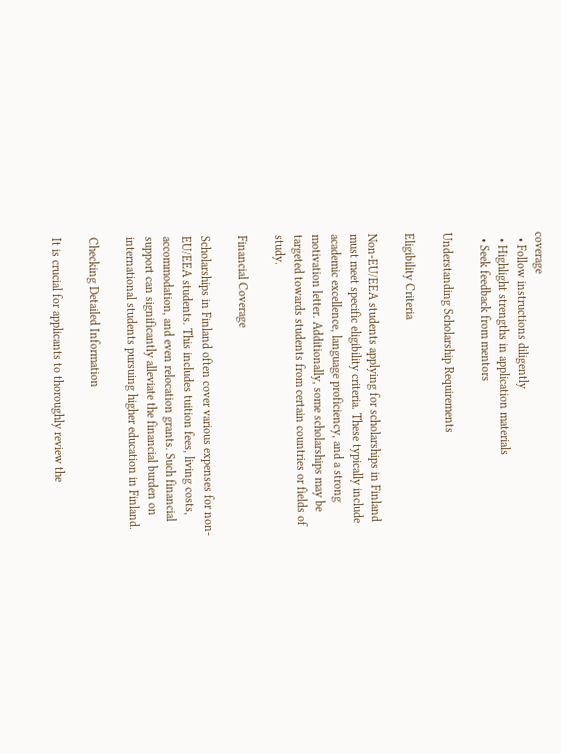coverage
  • Follow instructions diligently
  • Highlight strengths in application materials
  • Seek feedback from mentors

Understanding Scholarship Requirements

Eligibility Criteria

Non-EU/EEA students applying for scholarships in Finland must meet specific eligibility criteria. These typically include academic excellence, language proficiency, and a strong motivation letter. Additionally, some scholarships may be targeted towards students from certain countries or fields of study.

Financial Coverage

Scholarships in Finland often cover various expenses for non-EU/EEA students. This includes tuition fees, living costs, accommodation, and even relocation grants. Such financial support can significantly alleviate the financial burden on international students pursuing higher education in Finland.

Checking Detailed Information

It is crucial for applicants to thoroughly review the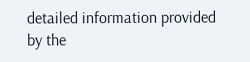detailed information provided by the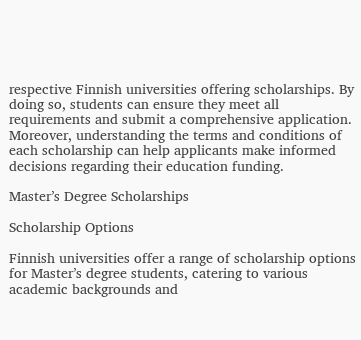respective Finnish universities offering scholarships. By doing so, students can ensure they meet all requirements and submit a comprehensive application. Moreover, understanding the terms and conditions of each scholarship can help applicants make informed decisions regarding their education funding.

Master’s Degree Scholarships

Scholarship Options

Finnish universities offer a range of scholarship options for Master’s degree students, catering to various academic backgrounds and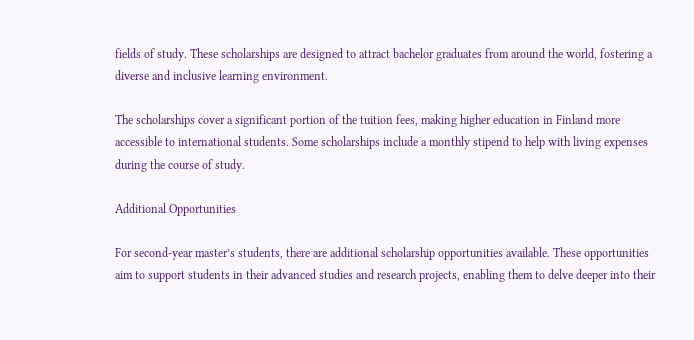fields of study. These scholarships are designed to attract bachelor graduates from around the world, fostering a diverse and inclusive learning environment.

The scholarships cover a significant portion of the tuition fees, making higher education in Finland more accessible to international students. Some scholarships include a monthly stipend to help with living expenses during the course of study.

Additional Opportunities

For second-year master’s students, there are additional scholarship opportunities available. These opportunities aim to support students in their advanced studies and research projects, enabling them to delve deeper into their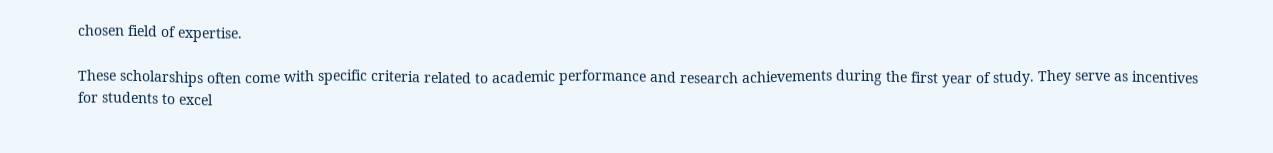chosen field of expertise.

These scholarships often come with specific criteria related to academic performance and research achievements during the first year of study. They serve as incentives for students to excel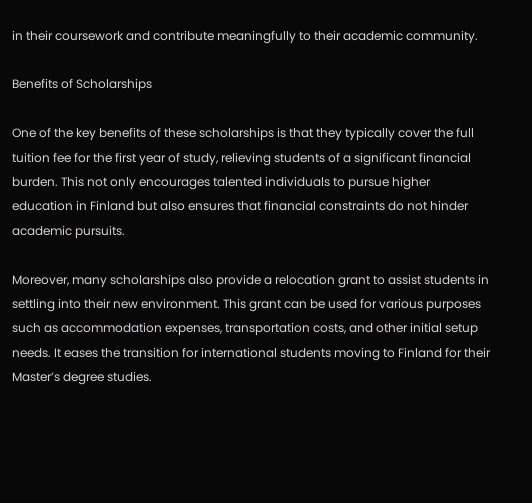in their coursework and contribute meaningfully to their academic community.

Benefits of Scholarships

One of the key benefits of these scholarships is that they typically cover the full tuition fee for the first year of study, relieving students of a significant financial burden. This not only encourages talented individuals to pursue higher education in Finland but also ensures that financial constraints do not hinder academic pursuits.

Moreover, many scholarships also provide a relocation grant to assist students in settling into their new environment. This grant can be used for various purposes such as accommodation expenses, transportation costs, and other initial setup needs. It eases the transition for international students moving to Finland for their Master’s degree studies.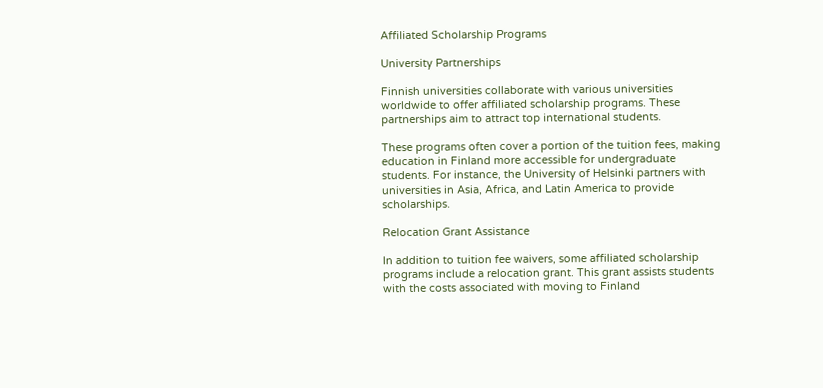Affiliated Scholarship Programs

University Partnerships

Finnish universities collaborate with various universities worldwide to offer affiliated scholarship programs. These partnerships aim to attract top international students.

These programs often cover a portion of the tuition fees, making education in Finland more accessible for undergraduate students. For instance, the University of Helsinki partners with universities in Asia, Africa, and Latin America to provide scholarships.

Relocation Grant Assistance

In addition to tuition fee waivers, some affiliated scholarship programs include a relocation grant. This grant assists students with the costs associated with moving to Finland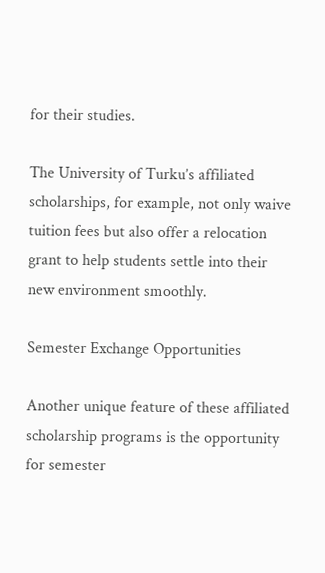for their studies.

The University of Turku’s affiliated scholarships, for example, not only waive tuition fees but also offer a relocation grant to help students settle into their new environment smoothly.

Semester Exchange Opportunities

Another unique feature of these affiliated scholarship programs is the opportunity for semester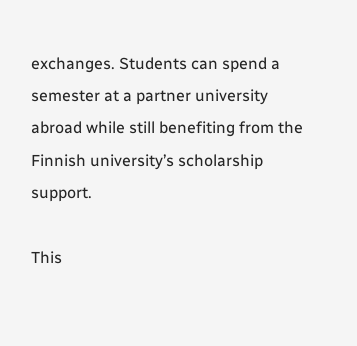exchanges. Students can spend a semester at a partner university abroad while still benefiting from the Finnish university’s scholarship support.

This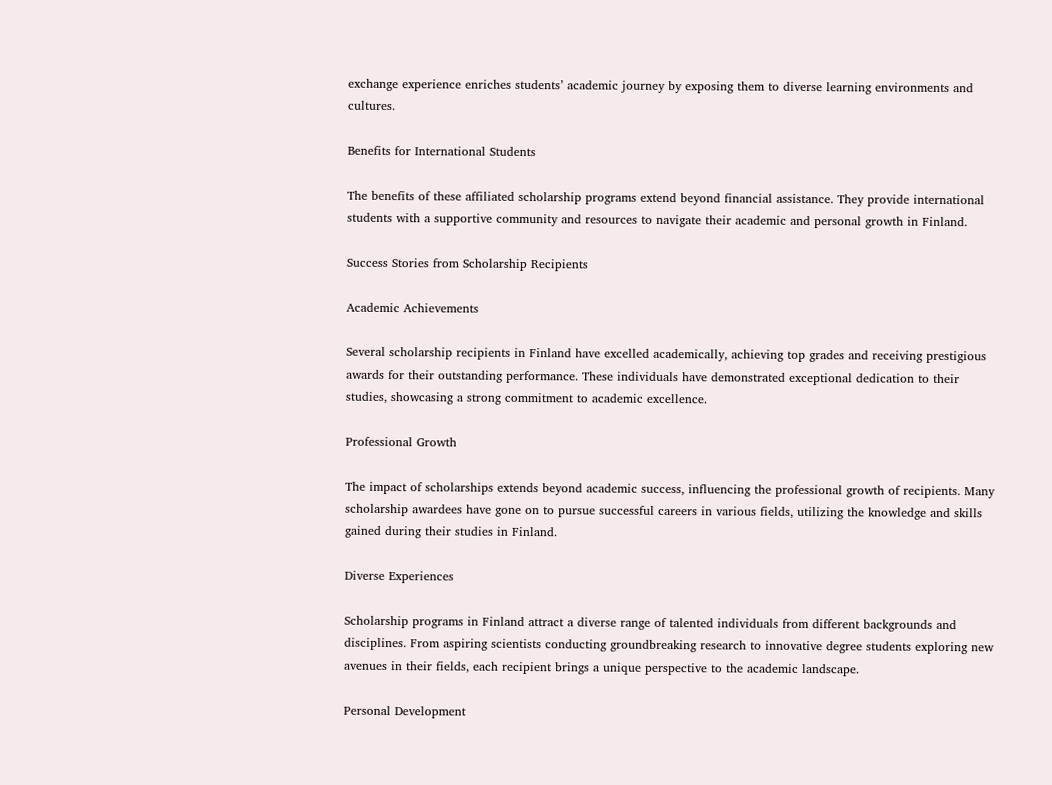exchange experience enriches students’ academic journey by exposing them to diverse learning environments and cultures.

Benefits for International Students

The benefits of these affiliated scholarship programs extend beyond financial assistance. They provide international students with a supportive community and resources to navigate their academic and personal growth in Finland.

Success Stories from Scholarship Recipients

Academic Achievements

Several scholarship recipients in Finland have excelled academically, achieving top grades and receiving prestigious awards for their outstanding performance. These individuals have demonstrated exceptional dedication to their studies, showcasing a strong commitment to academic excellence.

Professional Growth

The impact of scholarships extends beyond academic success, influencing the professional growth of recipients. Many scholarship awardees have gone on to pursue successful careers in various fields, utilizing the knowledge and skills gained during their studies in Finland.

Diverse Experiences

Scholarship programs in Finland attract a diverse range of talented individuals from different backgrounds and disciplines. From aspiring scientists conducting groundbreaking research to innovative degree students exploring new avenues in their fields, each recipient brings a unique perspective to the academic landscape.

Personal Development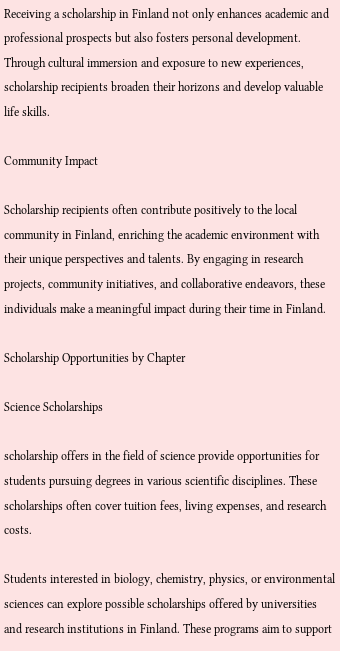Receiving a scholarship in Finland not only enhances academic and professional prospects but also fosters personal development. Through cultural immersion and exposure to new experiences, scholarship recipients broaden their horizons and develop valuable life skills.

Community Impact

Scholarship recipients often contribute positively to the local community in Finland, enriching the academic environment with their unique perspectives and talents. By engaging in research projects, community initiatives, and collaborative endeavors, these individuals make a meaningful impact during their time in Finland.

Scholarship Opportunities by Chapter

Science Scholarships

scholarship offers in the field of science provide opportunities for students pursuing degrees in various scientific disciplines. These scholarships often cover tuition fees, living expenses, and research costs.

Students interested in biology, chemistry, physics, or environmental sciences can explore possible scholarships offered by universities and research institutions in Finland. These programs aim to support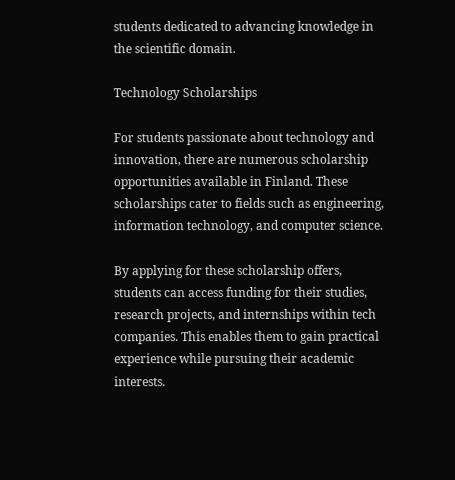students dedicated to advancing knowledge in the scientific domain.

Technology Scholarships

For students passionate about technology and innovation, there are numerous scholarship opportunities available in Finland. These scholarships cater to fields such as engineering, information technology, and computer science.

By applying for these scholarship offers, students can access funding for their studies, research projects, and internships within tech companies. This enables them to gain practical experience while pursuing their academic interests.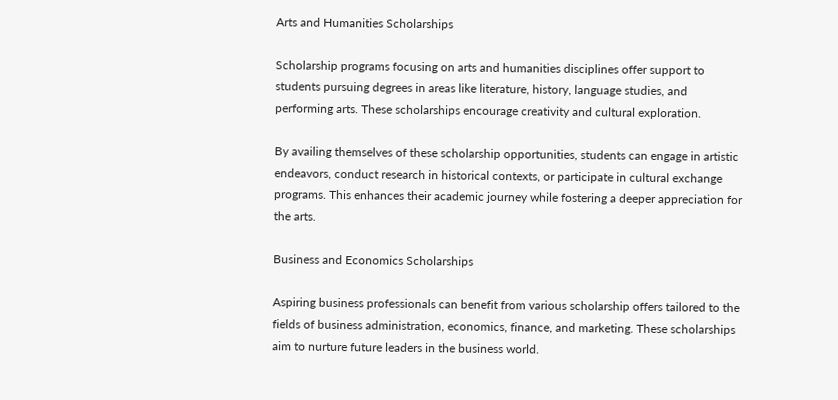Arts and Humanities Scholarships

Scholarship programs focusing on arts and humanities disciplines offer support to students pursuing degrees in areas like literature, history, language studies, and performing arts. These scholarships encourage creativity and cultural exploration.

By availing themselves of these scholarship opportunities, students can engage in artistic endeavors, conduct research in historical contexts, or participate in cultural exchange programs. This enhances their academic journey while fostering a deeper appreciation for the arts.

Business and Economics Scholarships

Aspiring business professionals can benefit from various scholarship offers tailored to the fields of business administration, economics, finance, and marketing. These scholarships aim to nurture future leaders in the business world.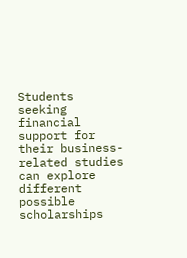Students seeking financial support for their business-related studies can explore different possible scholarships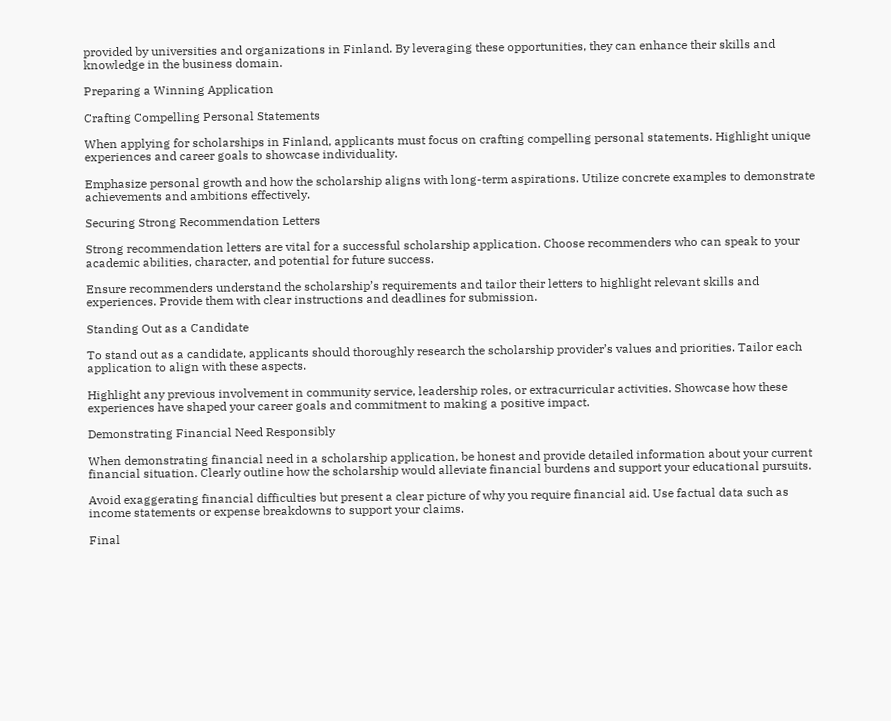provided by universities and organizations in Finland. By leveraging these opportunities, they can enhance their skills and knowledge in the business domain.

Preparing a Winning Application

Crafting Compelling Personal Statements

When applying for scholarships in Finland, applicants must focus on crafting compelling personal statements. Highlight unique experiences and career goals to showcase individuality.

Emphasize personal growth and how the scholarship aligns with long-term aspirations. Utilize concrete examples to demonstrate achievements and ambitions effectively.

Securing Strong Recommendation Letters

Strong recommendation letters are vital for a successful scholarship application. Choose recommenders who can speak to your academic abilities, character, and potential for future success.

Ensure recommenders understand the scholarship’s requirements and tailor their letters to highlight relevant skills and experiences. Provide them with clear instructions and deadlines for submission.

Standing Out as a Candidate

To stand out as a candidate, applicants should thoroughly research the scholarship provider’s values and priorities. Tailor each application to align with these aspects.

Highlight any previous involvement in community service, leadership roles, or extracurricular activities. Showcase how these experiences have shaped your career goals and commitment to making a positive impact.

Demonstrating Financial Need Responsibly

When demonstrating financial need in a scholarship application, be honest and provide detailed information about your current financial situation. Clearly outline how the scholarship would alleviate financial burdens and support your educational pursuits.

Avoid exaggerating financial difficulties but present a clear picture of why you require financial aid. Use factual data such as income statements or expense breakdowns to support your claims.

Final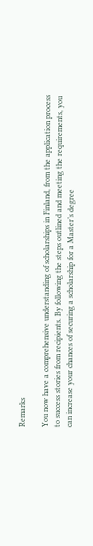Remarks

You now have a comprehensive understanding of scholarships in Finland, from the application process to success stories from recipients. By following the steps outlined and meeting the requirements, you can increase your chances of securing a scholarship for a Master’s degree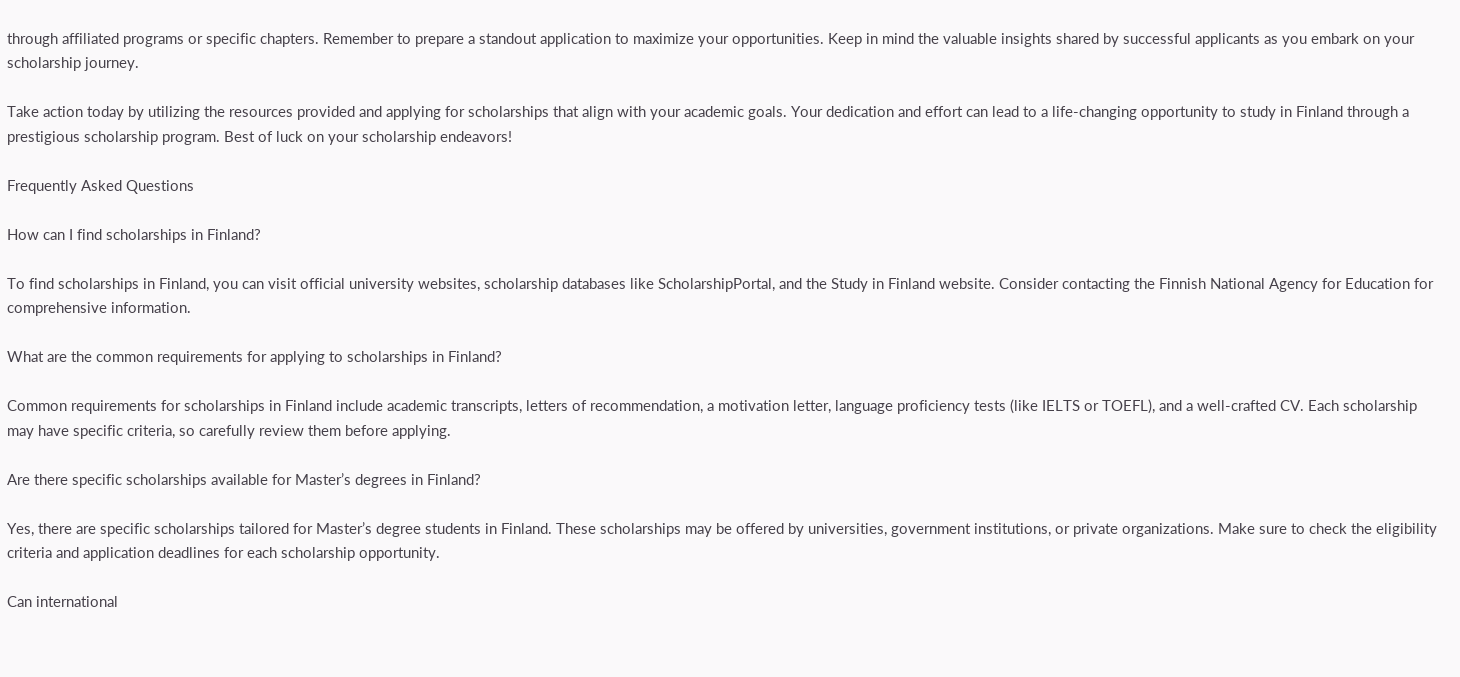through affiliated programs or specific chapters. Remember to prepare a standout application to maximize your opportunities. Keep in mind the valuable insights shared by successful applicants as you embark on your scholarship journey.

Take action today by utilizing the resources provided and applying for scholarships that align with your academic goals. Your dedication and effort can lead to a life-changing opportunity to study in Finland through a prestigious scholarship program. Best of luck on your scholarship endeavors!

Frequently Asked Questions

How can I find scholarships in Finland?

To find scholarships in Finland, you can visit official university websites, scholarship databases like ScholarshipPortal, and the Study in Finland website. Consider contacting the Finnish National Agency for Education for comprehensive information.

What are the common requirements for applying to scholarships in Finland?

Common requirements for scholarships in Finland include academic transcripts, letters of recommendation, a motivation letter, language proficiency tests (like IELTS or TOEFL), and a well-crafted CV. Each scholarship may have specific criteria, so carefully review them before applying.

Are there specific scholarships available for Master’s degrees in Finland?

Yes, there are specific scholarships tailored for Master’s degree students in Finland. These scholarships may be offered by universities, government institutions, or private organizations. Make sure to check the eligibility criteria and application deadlines for each scholarship opportunity.

Can international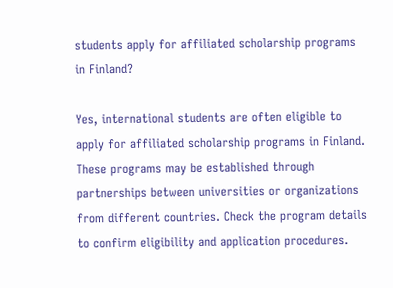students apply for affiliated scholarship programs in Finland?

Yes, international students are often eligible to apply for affiliated scholarship programs in Finland. These programs may be established through partnerships between universities or organizations from different countries. Check the program details to confirm eligibility and application procedures.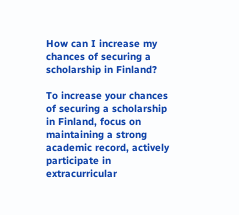How can I increase my chances of securing a scholarship in Finland?

To increase your chances of securing a scholarship in Finland, focus on maintaining a strong academic record, actively participate in extracurricular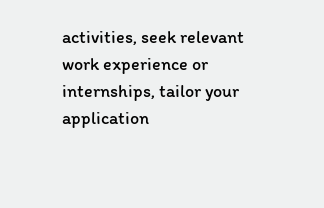activities, seek relevant work experience or internships, tailor your application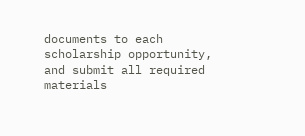documents to each scholarship opportunity, and submit all required materials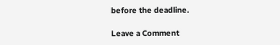before the deadline.

Leave a Comment